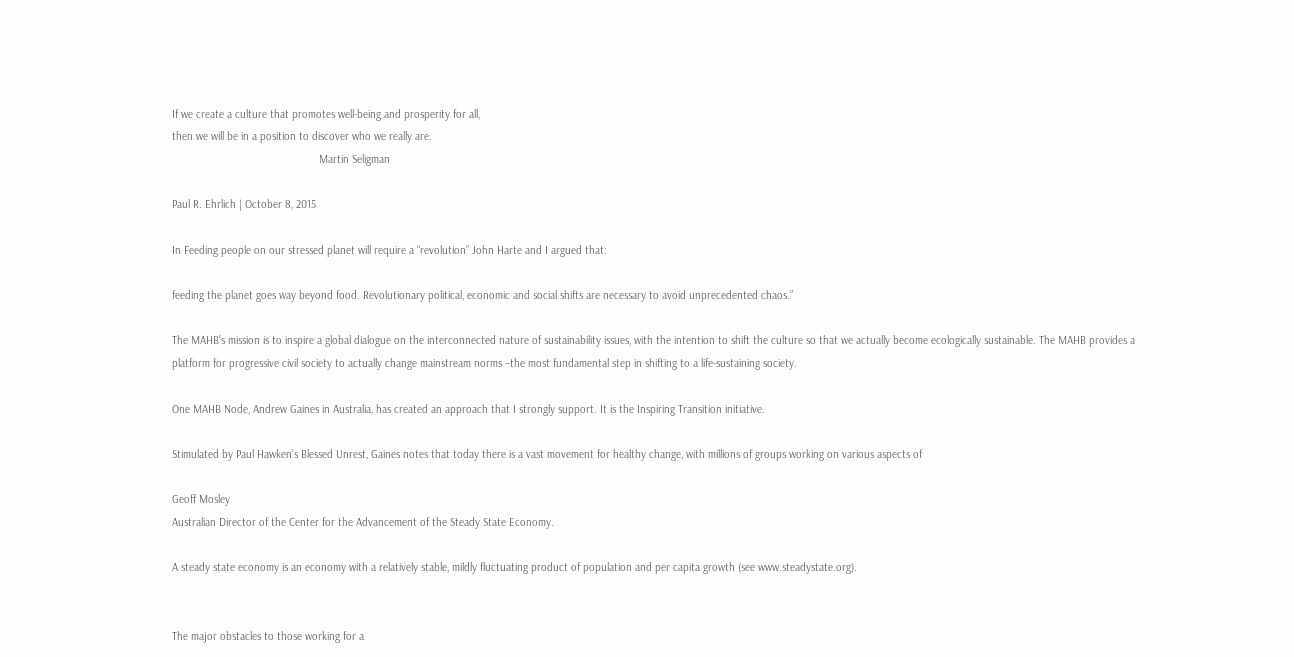If we create a culture that promotes well-being and prosperity for all,
then we will be in a position to discover who we really are.
                                                 Martin Seligman

Paul R. Ehrlich | October 8, 2015

In Feeding people on our stressed planet will require a “revolution” John Harte and I argued that:

feeding the planet goes way beyond food. Revolutionary political, economic and social shifts are necessary to avoid unprecedented chaos.”

The MAHB’s mission is to inspire a global dialogue on the interconnected nature of sustainability issues, with the intention to shift the culture so that we actually become ecologically sustainable. The MAHB provides a platform for progressive civil society to actually change mainstream norms –the most fundamental step in shifting to a life-sustaining society.

One MAHB Node, Andrew Gaines in Australia, has created an approach that I strongly support. It is the Inspiring Transition initiative.

Stimulated by Paul Hawken’s Blessed Unrest, Gaines notes that today there is a vast movement for healthy change, with millions of groups working on various aspects of

Geoff Mosley
Australian Director of the Center for the Advancement of the Steady State Economy.

A steady state economy is an economy with a relatively stable, mildly fluctuating product of population and per capita growth (see www.steadystate.org).


The major obstacles to those working for a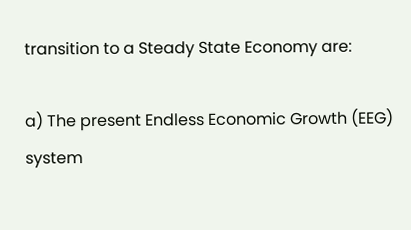transition to a Steady State Economy are:

a) The present Endless Economic Growth (EEG) system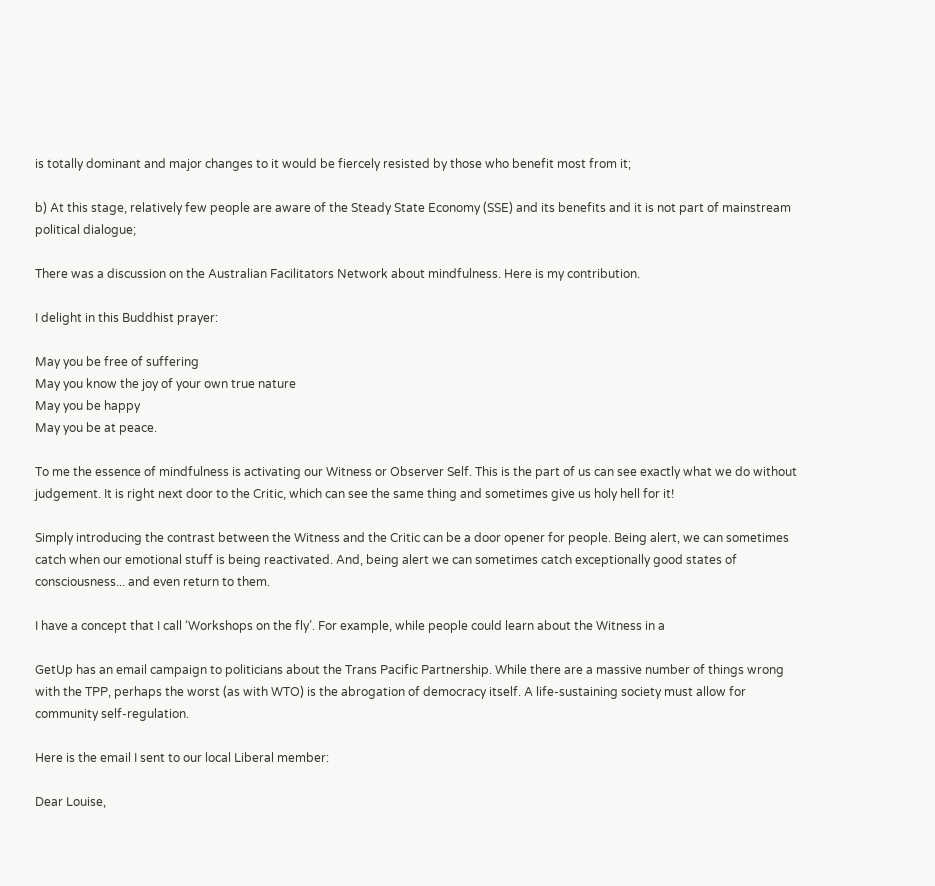is totally dominant and major changes to it would be fiercely resisted by those who benefit most from it;

b) At this stage, relatively few people are aware of the Steady State Economy (SSE) and its benefits and it is not part of mainstream political dialogue;

There was a discussion on the Australian Facilitators Network about mindfulness. Here is my contribution.

I delight in this Buddhist prayer:

May you be free of suffering
May you know the joy of your own true nature
May you be happy
May you be at peace.

To me the essence of mindfulness is activating our Witness or Observer Self. This is the part of us can see exactly what we do without judgement. It is right next door to the Critic, which can see the same thing and sometimes give us holy hell for it!

Simply introducing the contrast between the Witness and the Critic can be a door opener for people. Being alert, we can sometimes catch when our emotional stuff is being reactivated. And, being alert we can sometimes catch exceptionally good states of consciousness... and even return to them.

I have a concept that I call ‘Workshops on the fly’. For example, while people could learn about the Witness in a

GetUp has an email campaign to politicians about the Trans Pacific Partnership. While there are a massive number of things wrong with the TPP, perhaps the worst (as with WTO) is the abrogation of democracy itself. A life-sustaining society must allow for community self-regulation.

Here is the email I sent to our local Liberal member:

Dear Louise,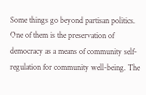Some things go beyond partisan politics. One of them is the preservation of democracy as a means of community self-regulation for community well-being. The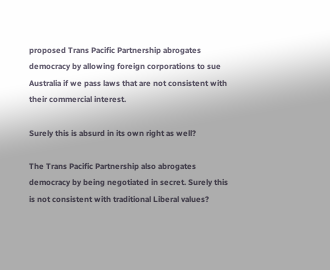proposed Trans Pacific Partnership abrogates democracy by allowing foreign corporations to sue Australia if we pass laws that are not consistent with their commercial interest.

Surely this is absurd in its own right as well?

The Trans Pacific Partnership also abrogates democracy by being negotiated in secret. Surely this is not consistent with traditional Liberal values?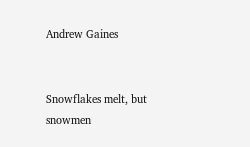Andrew Gaines


Snowflakes melt, but snowmen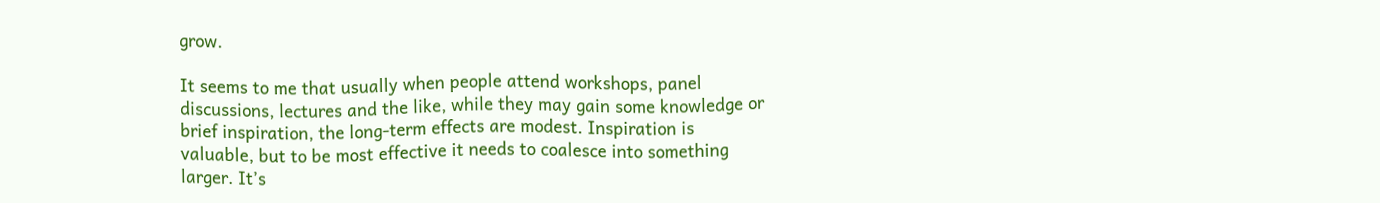grow.

It seems to me that usually when people attend workshops, panel discussions, lectures and the like, while they may gain some knowledge or brief inspiration, the long-term effects are modest. Inspiration is valuable, but to be most effective it needs to coalesce into something larger. It’s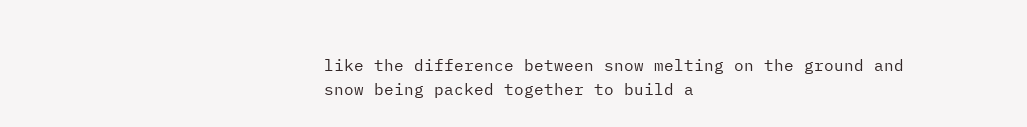like the difference between snow melting on the ground and snow being packed together to build a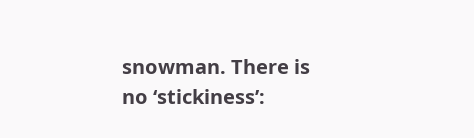snowman. There is no ‘stickiness’: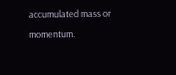accumulated mass or momentum.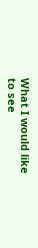What I would like to see